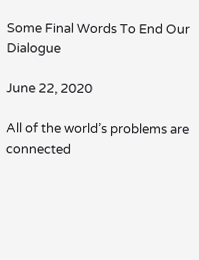Some Final Words To End Our Dialogue

June 22, 2020

All of the world’s problems are connected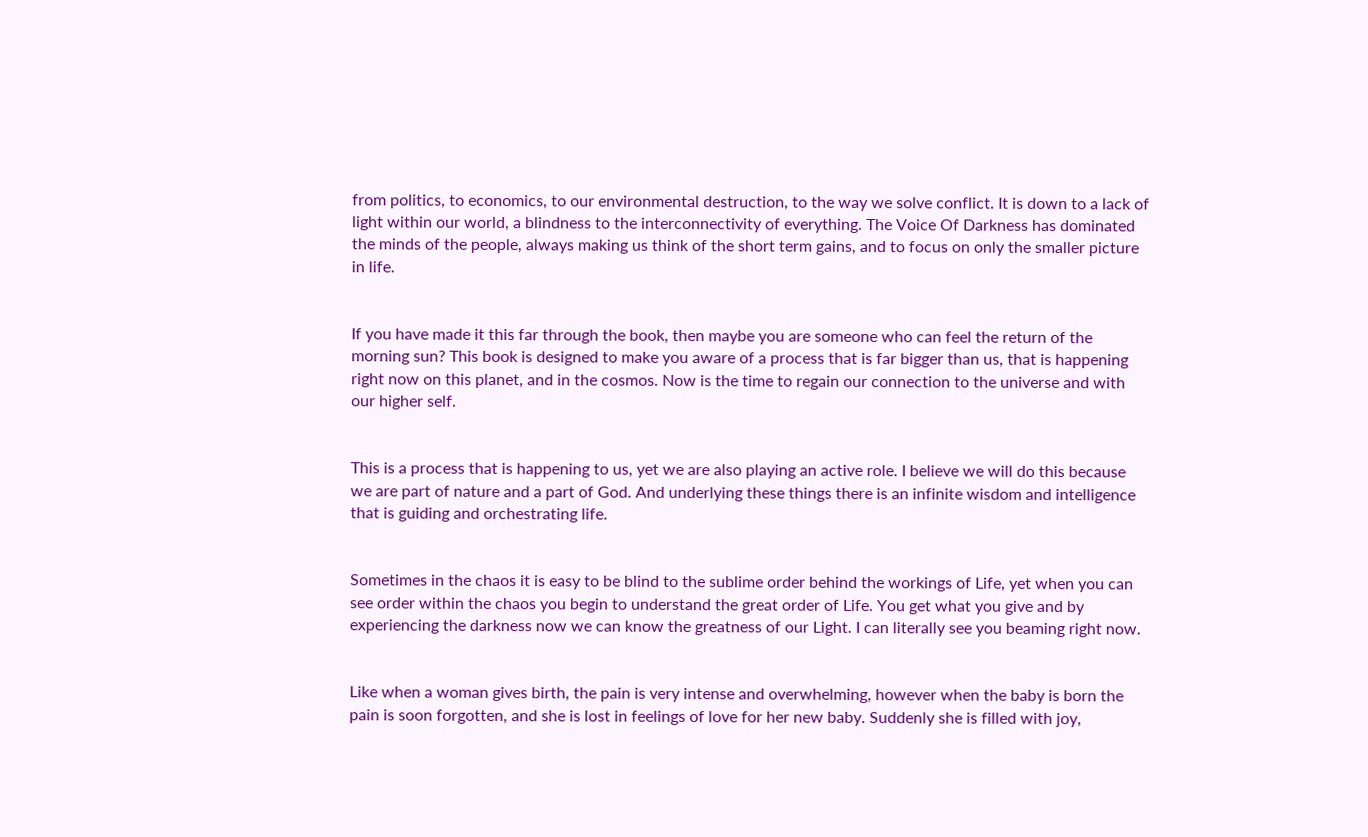from politics, to economics, to our environmental destruction, to the way we solve conflict. It is down to a lack of light within our world, a blindness to the interconnectivity of everything. The Voice Of Darkness has dominated the minds of the people, always making us think of the short term gains, and to focus on only the smaller picture in life.


If you have made it this far through the book, then maybe you are someone who can feel the return of the morning sun? This book is designed to make you aware of a process that is far bigger than us, that is happening right now on this planet, and in the cosmos. Now is the time to regain our connection to the universe and with our higher self.


This is a process that is happening to us, yet we are also playing an active role. I believe we will do this because we are part of nature and a part of God. And underlying these things there is an infinite wisdom and intelligence that is guiding and orchestrating life.


Sometimes in the chaos it is easy to be blind to the sublime order behind the workings of Life, yet when you can see order within the chaos you begin to understand the great order of Life. You get what you give and by experiencing the darkness now we can know the greatness of our Light. I can literally see you beaming right now.


Like when a woman gives birth, the pain is very intense and overwhelming, however when the baby is born the pain is soon forgotten, and she is lost in feelings of love for her new baby. Suddenly she is filled with joy,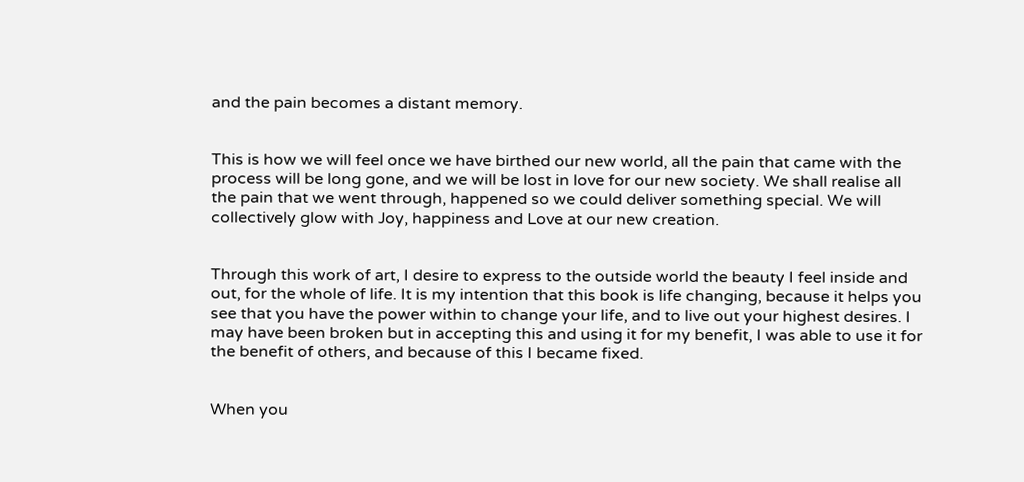and the pain becomes a distant memory.


This is how we will feel once we have birthed our new world, all the pain that came with the process will be long gone, and we will be lost in love for our new society. We shall realise all the pain that we went through, happened so we could deliver something special. We will collectively glow with Joy, happiness and Love at our new creation.


Through this work of art, I desire to express to the outside world the beauty I feel inside and out, for the whole of life. It is my intention that this book is life changing, because it helps you see that you have the power within to change your life, and to live out your highest desires. I may have been broken but in accepting this and using it for my benefit, I was able to use it for the benefit of others, and because of this I became fixed.


When you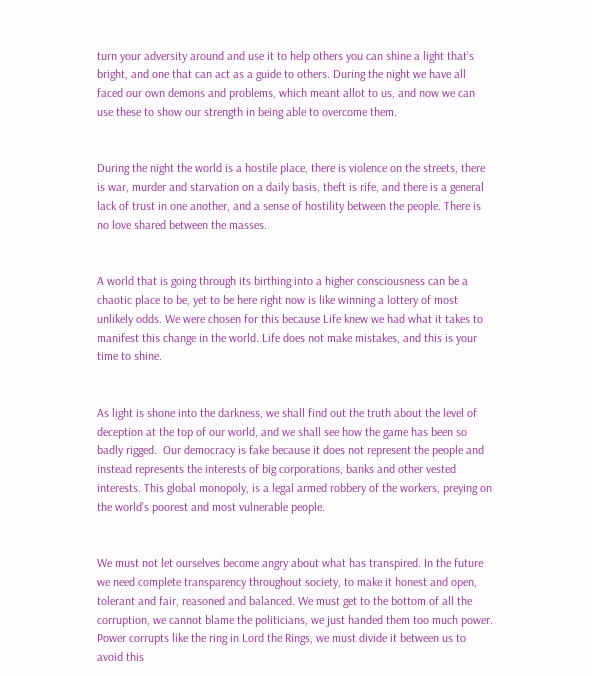turn your adversity around and use it to help others you can shine a light that’s bright, and one that can act as a guide to others. During the night we have all faced our own demons and problems, which meant allot to us, and now we can use these to show our strength in being able to overcome them.


During the night the world is a hostile place, there is violence on the streets, there is war, murder and starvation on a daily basis, theft is rife, and there is a general lack of trust in one another, and a sense of hostility between the people. There is no love shared between the masses.


A world that is going through its birthing into a higher consciousness can be a chaotic place to be, yet to be here right now is like winning a lottery of most unlikely odds. We were chosen for this because Life knew we had what it takes to manifest this change in the world. Life does not make mistakes, and this is your time to shine.


As light is shone into the darkness, we shall find out the truth about the level of deception at the top of our world, and we shall see how the game has been so badly rigged.  Our democracy is fake because it does not represent the people and instead represents the interests of big corporations, banks and other vested interests. This global monopoly, is a legal armed robbery of the workers, preying on the world’s poorest and most vulnerable people.


We must not let ourselves become angry about what has transpired. In the future we need complete transparency throughout society, to make it honest and open, tolerant and fair, reasoned and balanced. We must get to the bottom of all the corruption, we cannot blame the politicians, we just handed them too much power. Power corrupts like the ring in Lord the Rings, we must divide it between us to avoid this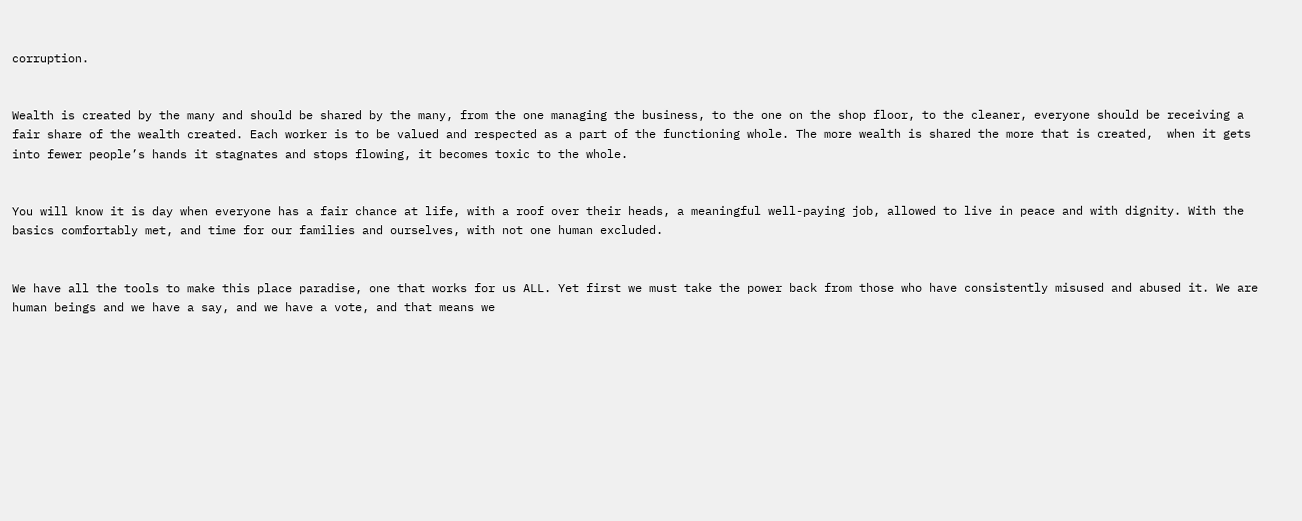corruption.


Wealth is created by the many and should be shared by the many, from the one managing the business, to the one on the shop floor, to the cleaner, everyone should be receiving a fair share of the wealth created. Each worker is to be valued and respected as a part of the functioning whole. The more wealth is shared the more that is created,  when it gets into fewer people’s hands it stagnates and stops flowing, it becomes toxic to the whole.


You will know it is day when everyone has a fair chance at life, with a roof over their heads, a meaningful well-paying job, allowed to live in peace and with dignity. With the basics comfortably met, and time for our families and ourselves, with not one human excluded.


We have all the tools to make this place paradise, one that works for us ALL. Yet first we must take the power back from those who have consistently misused and abused it. We are human beings and we have a say, and we have a vote, and that means we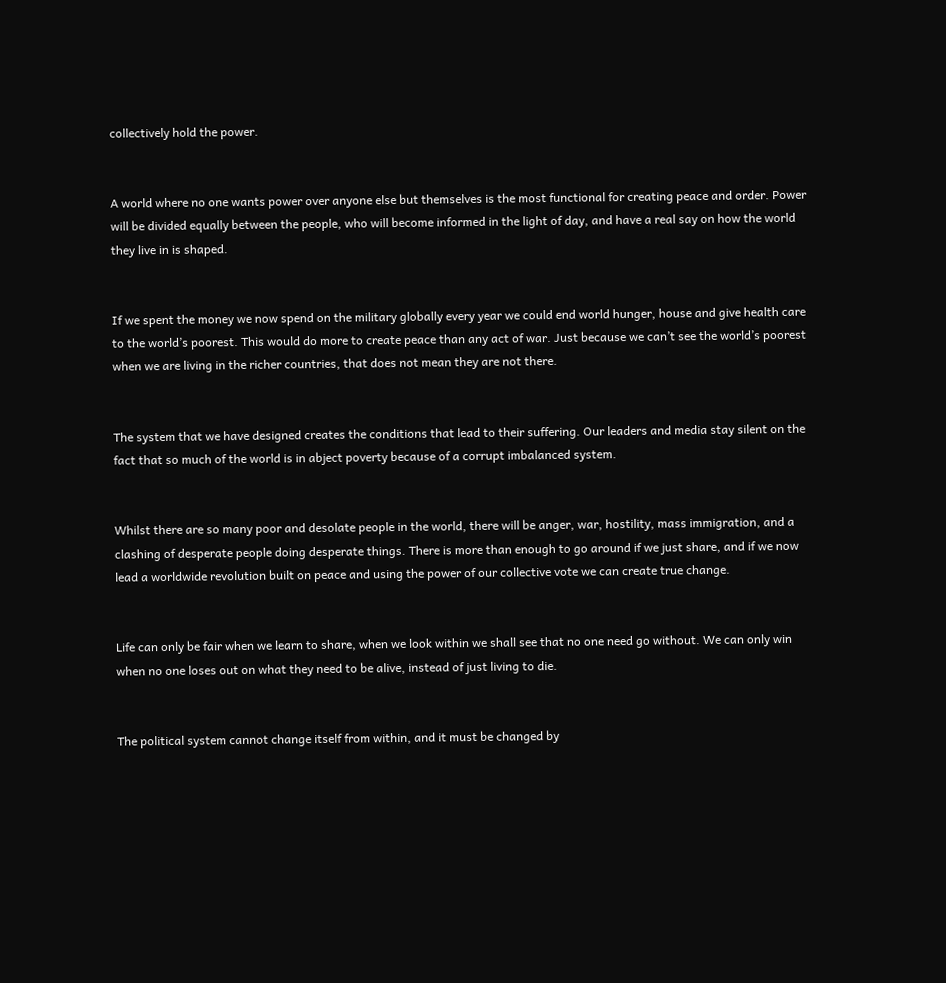collectively hold the power.


A world where no one wants power over anyone else but themselves is the most functional for creating peace and order. Power will be divided equally between the people, who will become informed in the light of day, and have a real say on how the world they live in is shaped.


If we spent the money we now spend on the military globally every year we could end world hunger, house and give health care to the world’s poorest. This would do more to create peace than any act of war. Just because we can’t see the world’s poorest when we are living in the richer countries, that does not mean they are not there.


The system that we have designed creates the conditions that lead to their suffering. Our leaders and media stay silent on the fact that so much of the world is in abject poverty because of a corrupt imbalanced system.


Whilst there are so many poor and desolate people in the world, there will be anger, war, hostility, mass immigration, and a clashing of desperate people doing desperate things. There is more than enough to go around if we just share, and if we now lead a worldwide revolution built on peace and using the power of our collective vote we can create true change.


Life can only be fair when we learn to share, when we look within we shall see that no one need go without. We can only win when no one loses out on what they need to be alive, instead of just living to die.


The political system cannot change itself from within, and it must be changed by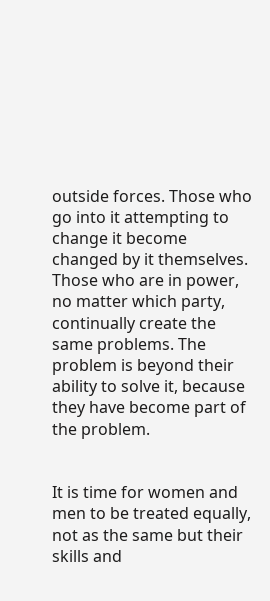outside forces. Those who go into it attempting to change it become changed by it themselves. Those who are in power, no matter which party, continually create the same problems. The problem is beyond their ability to solve it, because they have become part of the problem.


It is time for women and men to be treated equally, not as the same but their skills and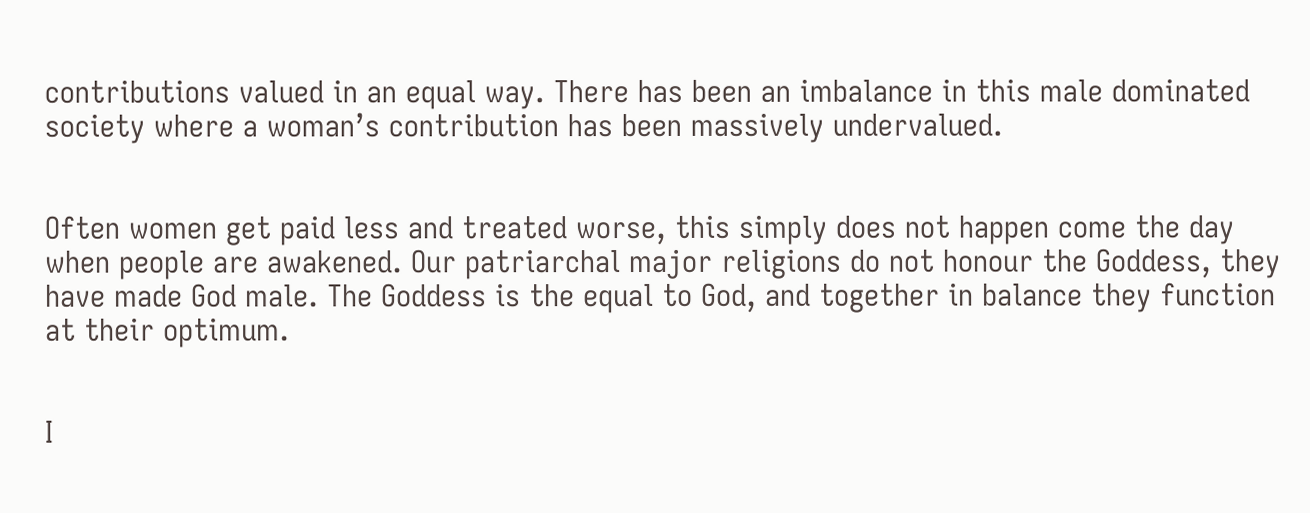contributions valued in an equal way. There has been an imbalance in this male dominated society where a woman’s contribution has been massively undervalued.


Often women get paid less and treated worse, this simply does not happen come the day when people are awakened. Our patriarchal major religions do not honour the Goddess, they have made God male. The Goddess is the equal to God, and together in balance they function at their optimum.


I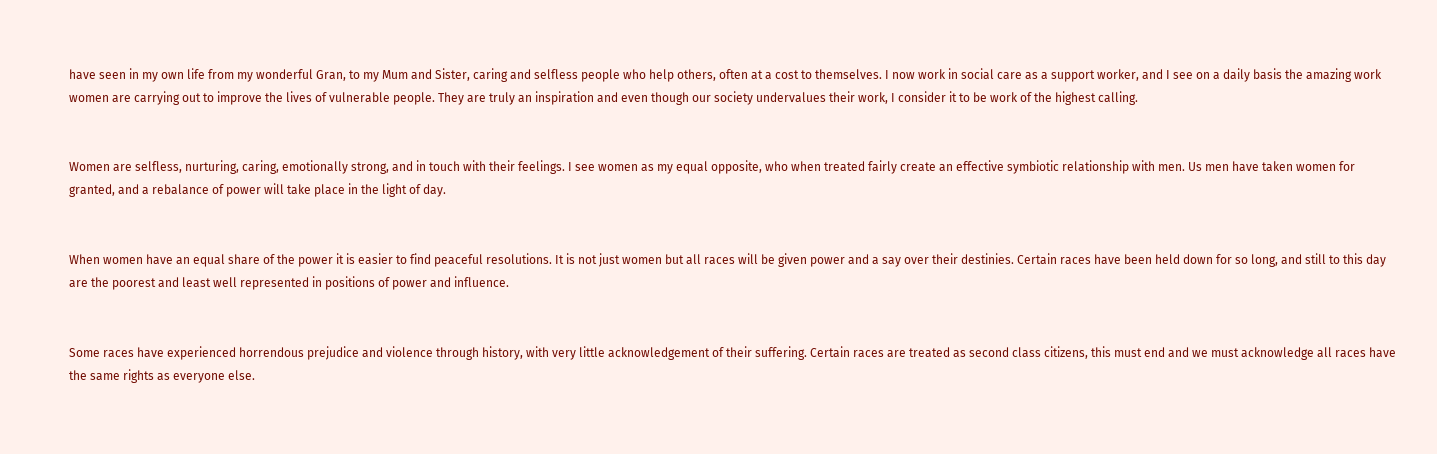have seen in my own life from my wonderful Gran, to my Mum and Sister, caring and selfless people who help others, often at a cost to themselves. I now work in social care as a support worker, and I see on a daily basis the amazing work women are carrying out to improve the lives of vulnerable people. They are truly an inspiration and even though our society undervalues their work, I consider it to be work of the highest calling.


Women are selfless, nurturing, caring, emotionally strong, and in touch with their feelings. I see women as my equal opposite, who when treated fairly create an effective symbiotic relationship with men. Us men have taken women for granted, and a rebalance of power will take place in the light of day.


When women have an equal share of the power it is easier to find peaceful resolutions. It is not just women but all races will be given power and a say over their destinies. Certain races have been held down for so long, and still to this day are the poorest and least well represented in positions of power and influence.


Some races have experienced horrendous prejudice and violence through history, with very little acknowledgement of their suffering. Certain races are treated as second class citizens, this must end and we must acknowledge all races have the same rights as everyone else.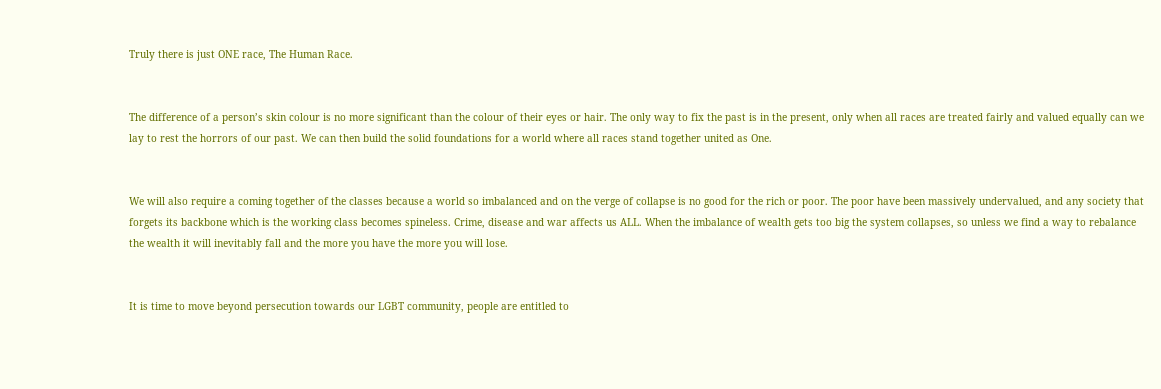Truly there is just ONE race, The Human Race.


The difference of a person’s skin colour is no more significant than the colour of their eyes or hair. The only way to fix the past is in the present, only when all races are treated fairly and valued equally can we lay to rest the horrors of our past. We can then build the solid foundations for a world where all races stand together united as One.


We will also require a coming together of the classes because a world so imbalanced and on the verge of collapse is no good for the rich or poor. The poor have been massively undervalued, and any society that forgets its backbone which is the working class becomes spineless. Crime, disease and war affects us ALL. When the imbalance of wealth gets too big the system collapses, so unless we find a way to rebalance the wealth it will inevitably fall and the more you have the more you will lose.


It is time to move beyond persecution towards our LGBT community, people are entitled to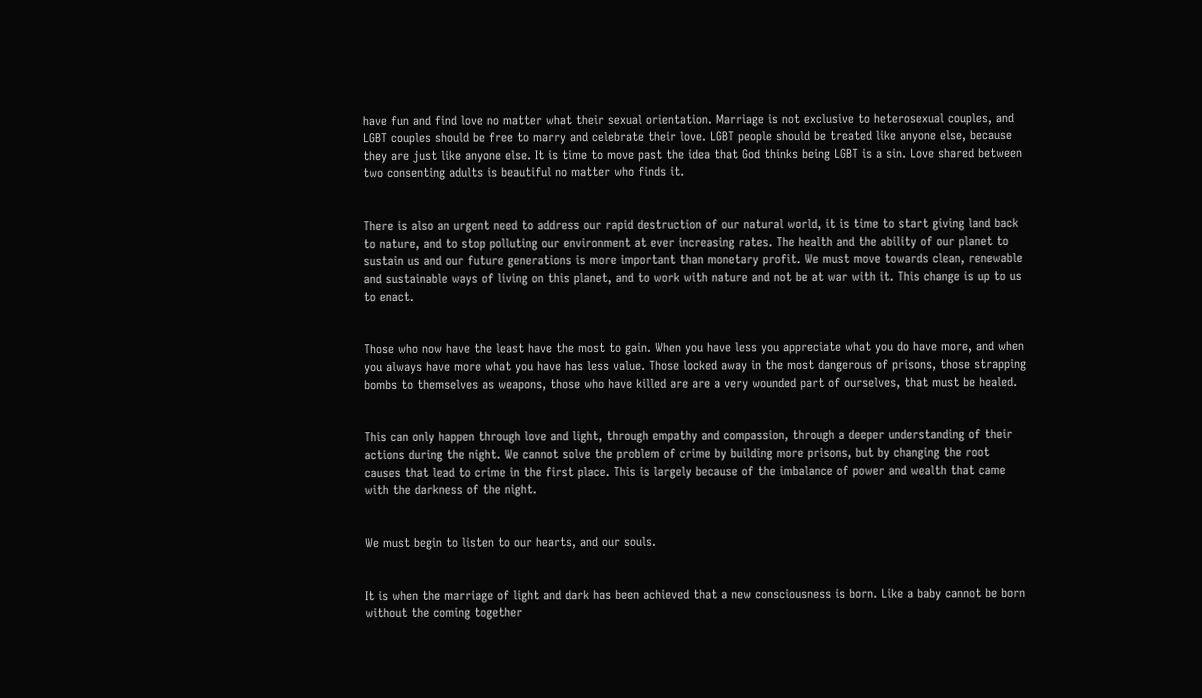have fun and find love no matter what their sexual orientation. Marriage is not exclusive to heterosexual couples, and LGBT couples should be free to marry and celebrate their love. LGBT people should be treated like anyone else, because they are just like anyone else. It is time to move past the idea that God thinks being LGBT is a sin. Love shared between two consenting adults is beautiful no matter who finds it.


There is also an urgent need to address our rapid destruction of our natural world, it is time to start giving land back to nature, and to stop polluting our environment at ever increasing rates. The health and the ability of our planet to sustain us and our future generations is more important than monetary profit. We must move towards clean, renewable and sustainable ways of living on this planet, and to work with nature and not be at war with it. This change is up to us to enact.


Those who now have the least have the most to gain. When you have less you appreciate what you do have more, and when you always have more what you have has less value. Those locked away in the most dangerous of prisons, those strapping bombs to themselves as weapons, those who have killed are are a very wounded part of ourselves, that must be healed.


This can only happen through love and light, through empathy and compassion, through a deeper understanding of their actions during the night. We cannot solve the problem of crime by building more prisons, but by changing the root causes that lead to crime in the first place. This is largely because of the imbalance of power and wealth that came with the darkness of the night.


We must begin to listen to our hearts, and our souls.


It is when the marriage of light and dark has been achieved that a new consciousness is born. Like a baby cannot be born without the coming together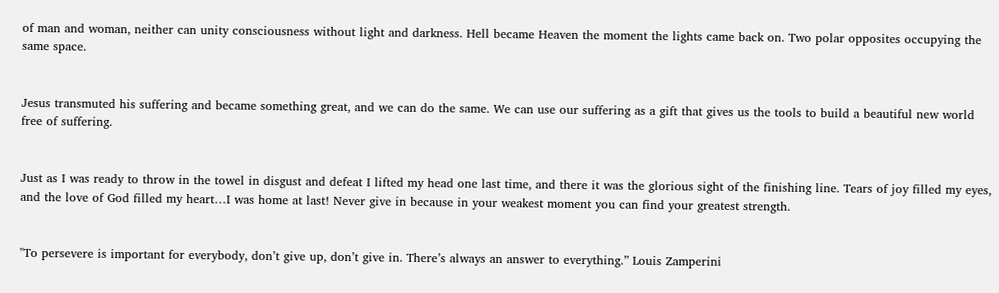of man and woman, neither can unity consciousness without light and darkness. Hell became Heaven the moment the lights came back on. Two polar opposites occupying the same space.


Jesus transmuted his suffering and became something great, and we can do the same. We can use our suffering as a gift that gives us the tools to build a beautiful new world free of suffering.


Just as I was ready to throw in the towel in disgust and defeat I lifted my head one last time, and there it was the glorious sight of the finishing line. Tears of joy filled my eyes, and the love of God filled my heart…I was home at last! Never give in because in your weakest moment you can find your greatest strength.


"To persevere is important for everybody, don’t give up, don’t give in. There’s always an answer to everything.” Louis Zamperini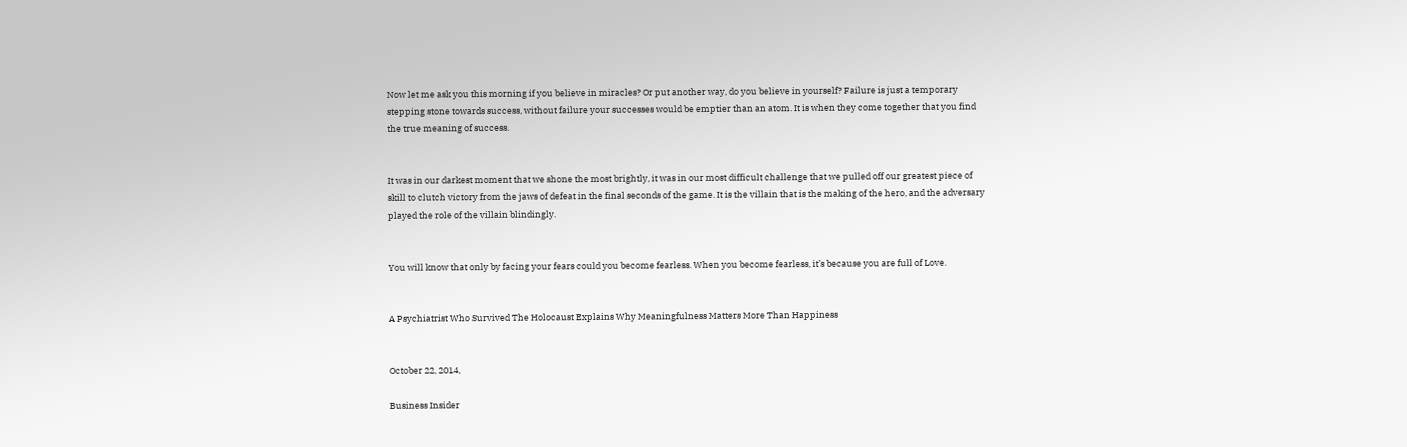Now let me ask you this morning if you believe in miracles? Or put another way, do you believe in yourself? Failure is just a temporary stepping stone towards success, without failure your successes would be emptier than an atom. It is when they come together that you find the true meaning of success.


It was in our darkest moment that we shone the most brightly, it was in our most difficult challenge that we pulled off our greatest piece of skill to clutch victory from the jaws of defeat in the final seconds of the game. It is the villain that is the making of the hero, and the adversary played the role of the villain blindingly.


You will know that only by facing your fears could you become fearless. When you become fearless, it’s because you are full of Love.


A Psychiatrist Who Survived The Holocaust Explains Why Meaningfulness Matters More Than Happiness


October 22, 2014,

Business Insider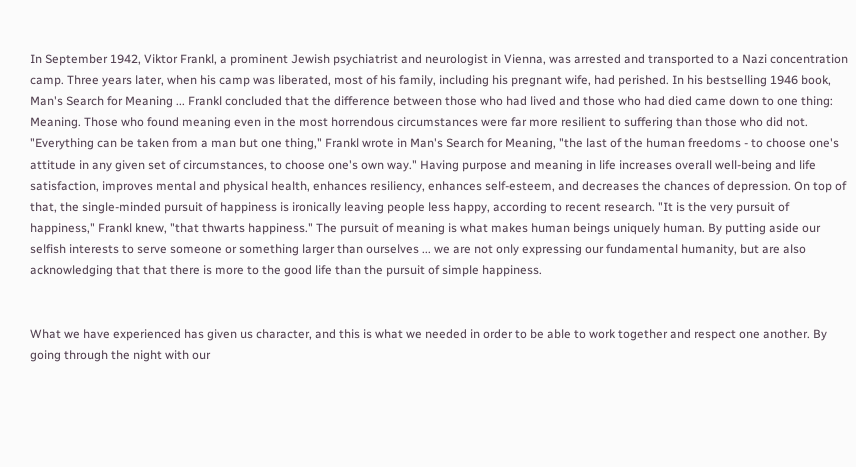In September 1942, Viktor Frankl, a prominent Jewish psychiatrist and neurologist in Vienna, was arrested and transported to a Nazi concentration camp. Three years later, when his camp was liberated, most of his family, including his pregnant wife, had perished. In his bestselling 1946 book, Man's Search for Meaning ... Frankl concluded that the difference between those who had lived and those who had died came down to one thing: Meaning. Those who found meaning even in the most horrendous circumstances were far more resilient to suffering than those who did not. "Everything can be taken from a man but one thing," Frankl wrote in Man's Search for Meaning, "the last of the human freedoms - to choose one's attitude in any given set of circumstances, to choose one's own way." Having purpose and meaning in life increases overall well-being and life satisfaction, improves mental and physical health, enhances resiliency, enhances self-esteem, and decreases the chances of depression. On top of that, the single-minded pursuit of happiness is ironically leaving people less happy, according to recent research. "It is the very pursuit of happiness," Frankl knew, "that thwarts happiness." The pursuit of meaning is what makes human beings uniquely human. By putting aside our selfish interests to serve someone or something larger than ourselves ... we are not only expressing our fundamental humanity, but are also acknowledging that that there is more to the good life than the pursuit of simple happiness.


What we have experienced has given us character, and this is what we needed in order to be able to work together and respect one another. By going through the night with our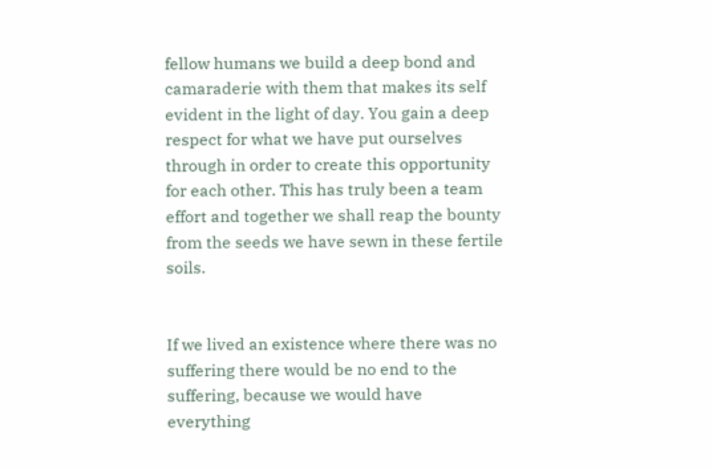fellow humans we build a deep bond and camaraderie with them that makes its self evident in the light of day. You gain a deep respect for what we have put ourselves through in order to create this opportunity for each other. This has truly been a team effort and together we shall reap the bounty from the seeds we have sewn in these fertile soils.


If we lived an existence where there was no suffering there would be no end to the suffering, because we would have everything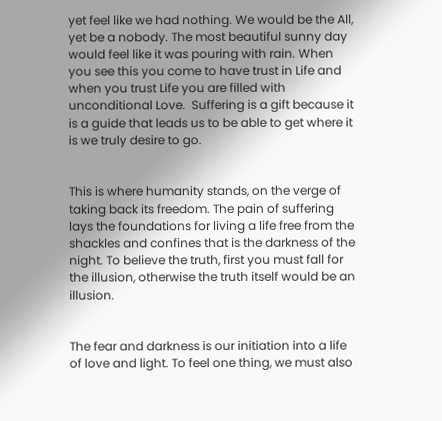yet feel like we had nothing. We would be the All, yet be a nobody. The most beautiful sunny day would feel like it was pouring with rain. When you see this you come to have trust in Life and when you trust Life you are filled with unconditional Love.  Suffering is a gift because it is a guide that leads us to be able to get where it is we truly desire to go.


This is where humanity stands, on the verge of taking back its freedom. The pain of suffering lays the foundations for living a life free from the shackles and confines that is the darkness of the night. To believe the truth, first you must fall for the illusion, otherwise the truth itself would be an illusion.


The fear and darkness is our initiation into a life of love and light. To feel one thing, we must also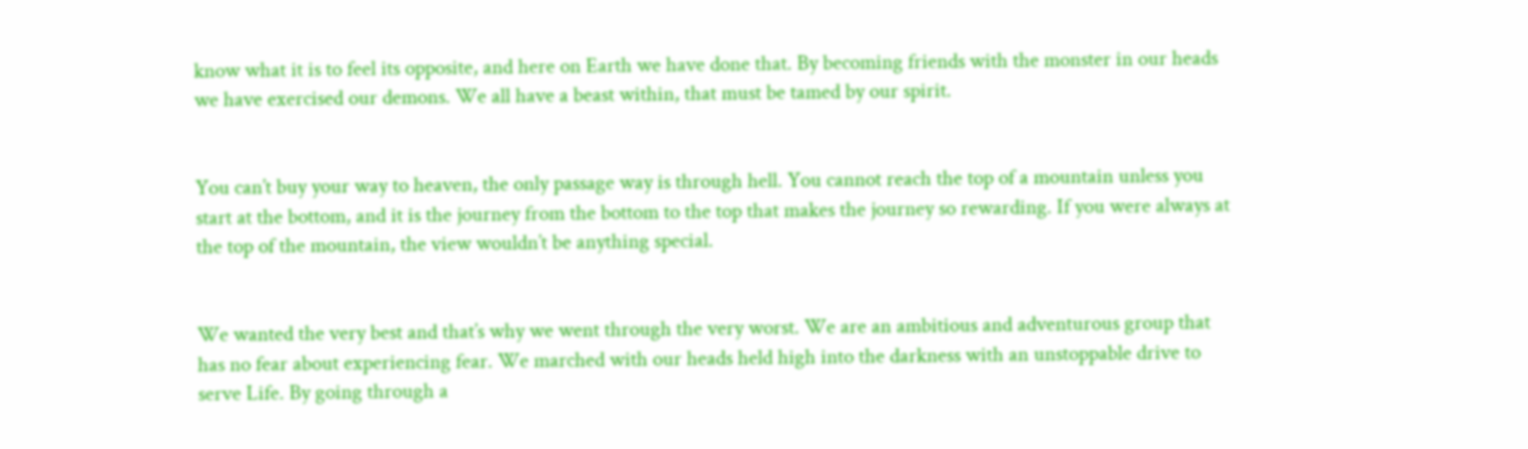know what it is to feel its opposite, and here on Earth we have done that. By becoming friends with the monster in our heads we have exercised our demons. We all have a beast within, that must be tamed by our spirit.


You can’t buy your way to heaven, the only passage way is through hell. You cannot reach the top of a mountain unless you start at the bottom, and it is the journey from the bottom to the top that makes the journey so rewarding. If you were always at the top of the mountain, the view wouldn’t be anything special.


We wanted the very best and that’s why we went through the very worst. We are an ambitious and adventurous group that has no fear about experiencing fear. We marched with our heads held high into the darkness with an unstoppable drive to serve Life. By going through a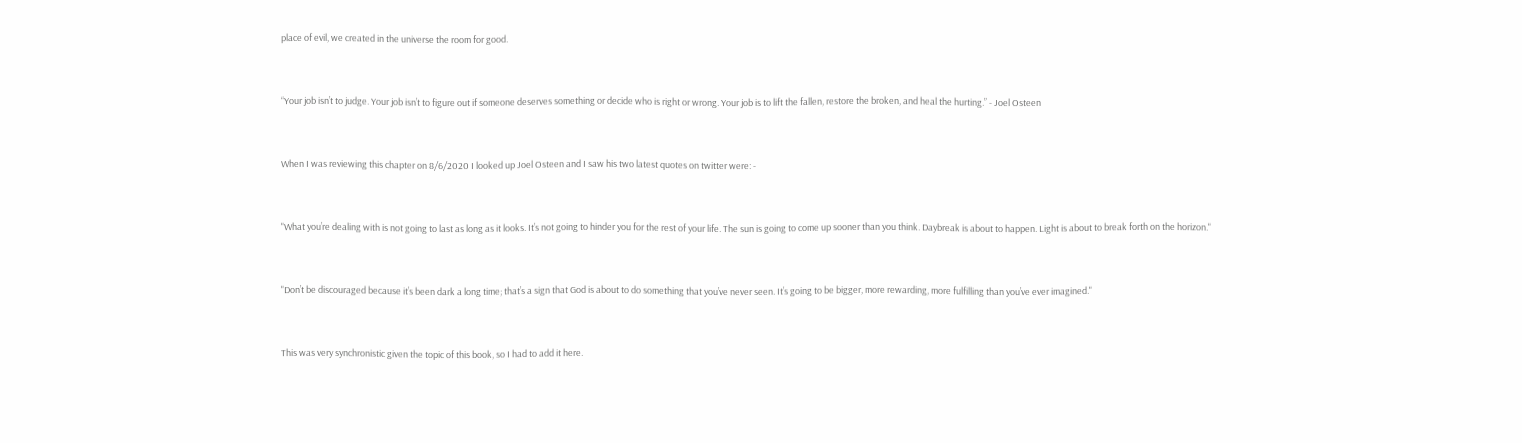place of evil, we created in the universe the room for good.


“Your job isn’t to judge. Your job isn’t to figure out if someone deserves something or decide who is right or wrong. Your job is to lift the fallen, restore the broken, and heal the hurting.” - Joel Osteen


When I was reviewing this chapter on 8/6/2020 I looked up Joel Osteen and I saw his two latest quotes on twitter were: -


"What you’re dealing with is not going to last as long as it looks. It’s not going to hinder you for the rest of your life. The sun is going to come up sooner than you think. Daybreak is about to happen. Light is about to break forth on the horizon."


"Don’t be discouraged because it’s been dark a long time; that’s a sign that God is about to do something that you’ve never seen. It’s going to be bigger, more rewarding, more fulfilling than you’ve ever imagined."


This was very synchronistic given the topic of this book, so I had to add it here.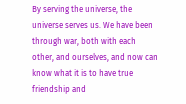By serving the universe, the universe serves us. We have been through war, both with each other, and ourselves, and now can know what it is to have true friendship and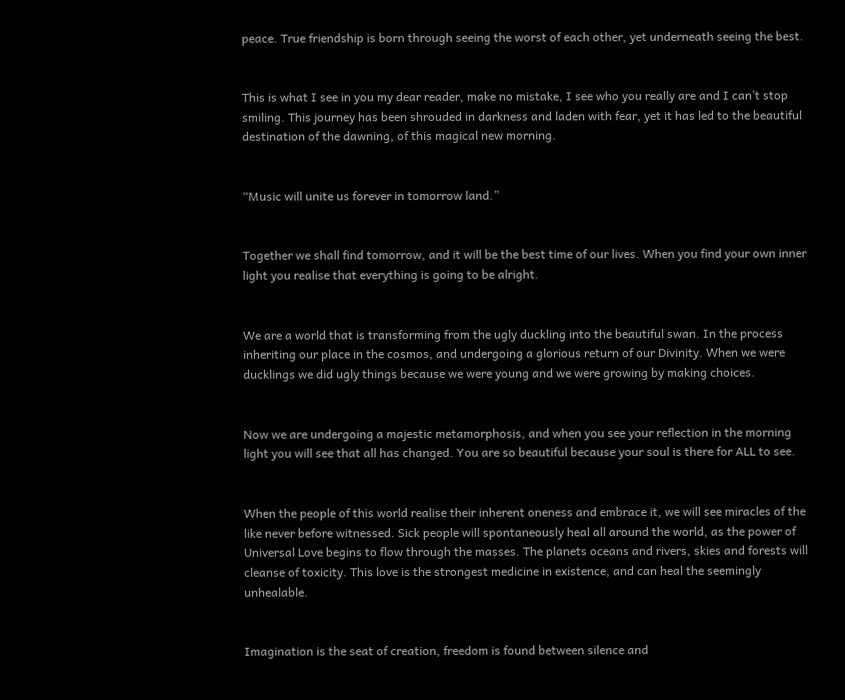peace. True friendship is born through seeing the worst of each other, yet underneath seeing the best.


This is what I see in you my dear reader, make no mistake, I see who you really are and I can’t stop smiling. This journey has been shrouded in darkness and laden with fear, yet it has led to the beautiful destination of the dawning, of this magical new morning.


“Music will unite us forever in tomorrow land.”


Together we shall find tomorrow, and it will be the best time of our lives. When you find your own inner light you realise that everything is going to be alright.


We are a world that is transforming from the ugly duckling into the beautiful swan. In the process inheriting our place in the cosmos, and undergoing a glorious return of our Divinity. When we were ducklings we did ugly things because we were young and we were growing by making choices.


Now we are undergoing a majestic metamorphosis, and when you see your reflection in the morning light you will see that all has changed. You are so beautiful because your soul is there for ALL to see.


When the people of this world realise their inherent oneness and embrace it, we will see miracles of the like never before witnessed. Sick people will spontaneously heal all around the world, as the power of Universal Love begins to flow through the masses. The planets oceans and rivers, skies and forests will cleanse of toxicity. This love is the strongest medicine in existence, and can heal the seemingly unhealable.


Imagination is the seat of creation, freedom is found between silence and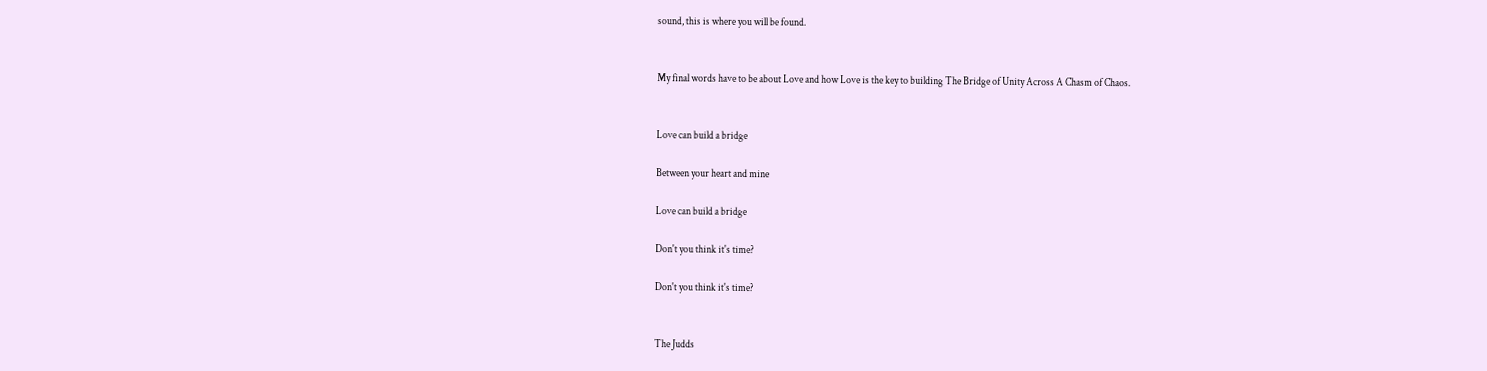sound, this is where you will be found.


My final words have to be about Love and how Love is the key to building The Bridge of Unity Across A Chasm of Chaos.


Love can build a bridge

Between your heart and mine

Love can build a bridge

Don't you think it's time?

Don't you think it's time?


The Judds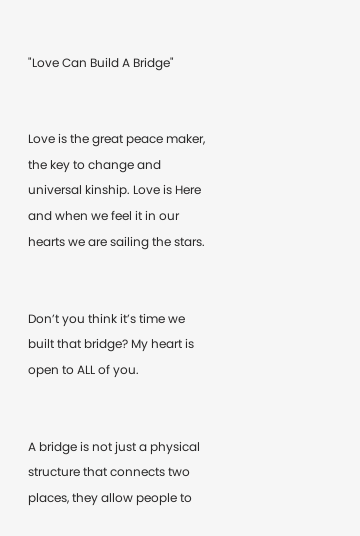"Love Can Build A Bridge"


Love is the great peace maker, the key to change and universal kinship. Love is Here and when we feel it in our hearts we are sailing the stars.


Don’t you think it’s time we built that bridge? My heart is open to ALL of you.


A bridge is not just a physical structure that connects two places, they allow people to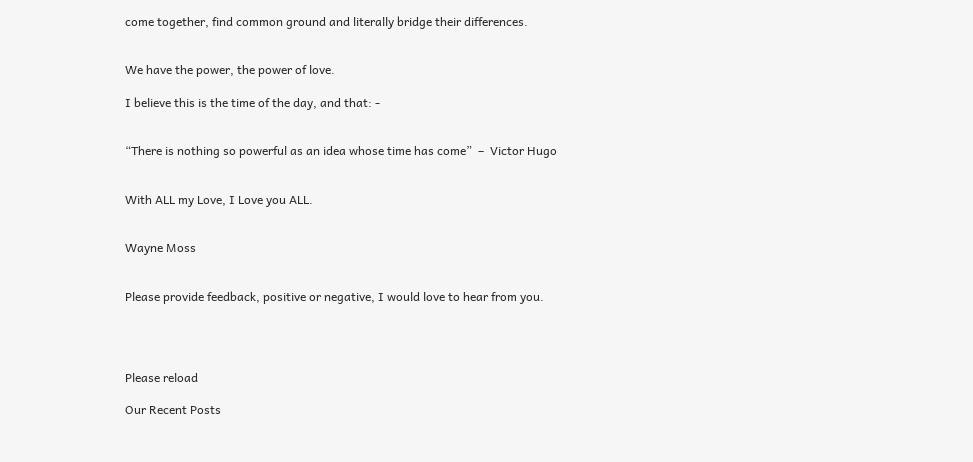come together, find common ground and literally bridge their differences.


We have the power, the power of love.

I believe this is the time of the day, and that: -


“There is nothing so powerful as an idea whose time has come”  –  Victor Hugo


With ALL my Love, I Love you ALL.


Wayne Moss


Please provide feedback, positive or negative, I would love to hear from you.




Please reload

Our Recent Posts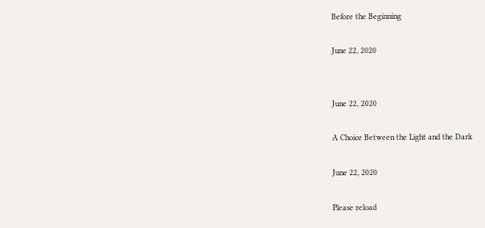Before the Beginning

June 22, 2020


June 22, 2020

A Choice Between the Light and the Dark

June 22, 2020

Please reload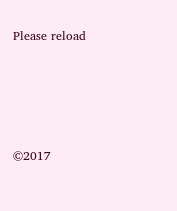Please reload




©2017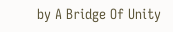by A Bridge Of Unity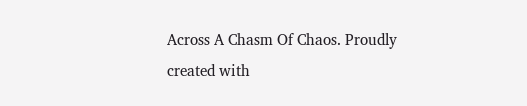Across A Chasm Of Chaos. Proudly created with